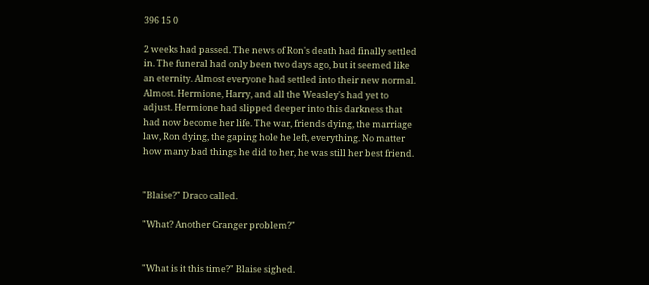396 15 0

2 weeks had passed. The news of Ron's death had finally settled in. The funeral had only been two days ago, but it seemed like an eternity. Almost everyone had settled into their new normal. Almost. Hermione, Harry, and all the Weasley's had yet to adjust. Hermione had slipped deeper into this darkness that had now become her life. The war, friends dying, the marriage law, Ron dying, the gaping hole he left, everything. No matter how many bad things he did to her, he was still her best friend.


"Blaise?" Draco called.

"What? Another Granger problem?"


"What is it this time?" Blaise sighed.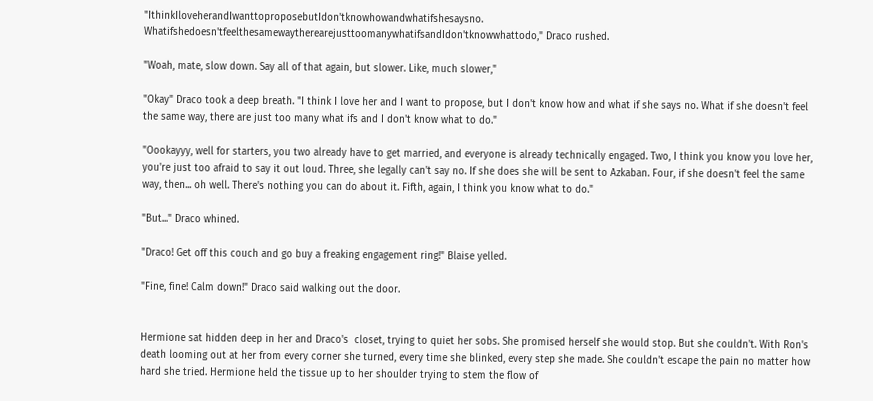"IthinkIloveherandIwanttoproposebutIdon'tknowhowandwhatifshesaysno. Whatifshedoesn'tfeelthesamewaytherearejusttoomanywhatifsandIdon'tknowwhattodo," Draco rushed.

"Woah, mate, slow down. Say all of that again, but slower. Like, much slower,"

"Okay" Draco took a deep breath. "I think I love her and I want to propose, but I don't know how and what if she says no. What if she doesn't feel the same way, there are just too many what ifs and I don't know what to do."

"Oookayyy, well for starters, you two already have to get married, and everyone is already technically engaged. Two, I think you know you love her, you're just too afraid to say it out loud. Three, she legally can't say no. If she does she will be sent to Azkaban. Four, if she doesn't feel the same way, then... oh well. There's nothing you can do about it. Fifth, again, I think you know what to do."

"But..." Draco whined.

"Draco! Get off this couch and go buy a freaking engagement ring!" Blaise yelled.

"Fine, fine! Calm down!" Draco said walking out the door.


Hermione sat hidden deep in her and Draco's  closet, trying to quiet her sobs. She promised herself she would stop. But she couldn't. With Ron's death looming out at her from every corner she turned, every time she blinked, every step she made. She couldn't escape the pain no matter how hard she tried. Hermione held the tissue up to her shoulder trying to stem the flow of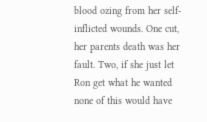blood ozing from her self-inflicted wounds. One cut, her parents death was her fault. Two, if she just let Ron get what he wanted none of this would have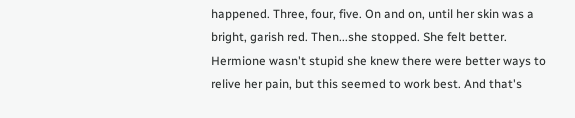happened. Three, four, five. On and on, until her skin was a bright, garish red. Then...she stopped. She felt better. Hermione wasn't stupid she knew there were better ways to relive her pain, but this seemed to work best. And that's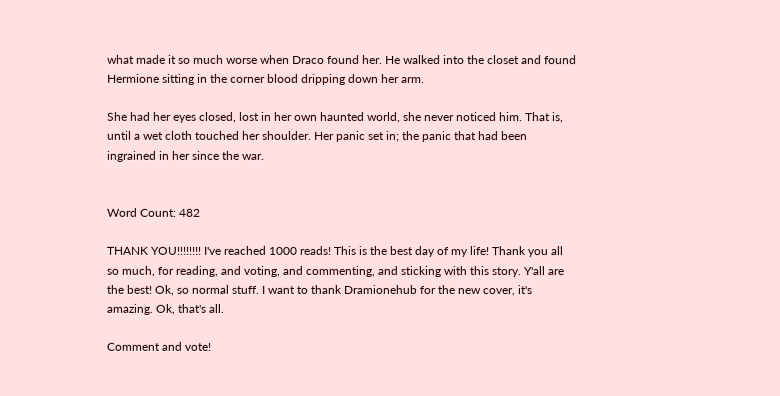what made it so much worse when Draco found her. He walked into the closet and found Hermione sitting in the corner blood dripping down her arm.

She had her eyes closed, lost in her own haunted world, she never noticed him. That is, until a wet cloth touched her shoulder. Her panic set in; the panic that had been ingrained in her since the war.


Word Count: 482

THANK YOU!!!!!!!! I've reached 1000 reads! This is the best day of my life! Thank you all so much, for reading, and voting, and commenting, and sticking with this story. Y'all are the best! Ok, so normal stuff. I want to thank Dramionehub for the new cover, it's amazing. Ok, that's all.

Comment and vote!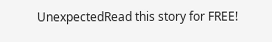UnexpectedRead this story for FREE!